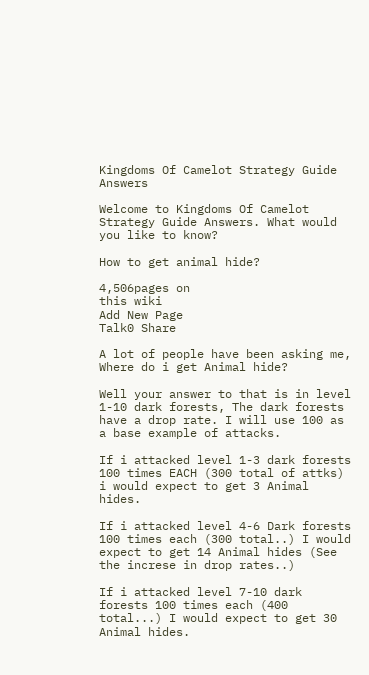Kingdoms Of Camelot Strategy Guide Answers

Welcome to Kingdoms Of Camelot Strategy Guide Answers. What would you like to know?

How to get animal hide?

4,506pages on
this wiki
Add New Page
Talk0 Share

A lot of people have been asking me, Where do i get Animal hide?

Well your answer to that is in level 1-10 dark forests, The dark forests have a drop rate. I will use 100 as a base example of attacks.

If i attacked level 1-3 dark forests 100 times EACH (300 total of attks) i would expect to get 3 Animal hides.

If i attacked level 4-6 Dark forests 100 times each (300 total..) I would expect to get 14 Animal hides (See the increse in drop rates..)

If i attacked level 7-10 dark forests 100 times each (400 total...) I would expect to get 30 Animal hides.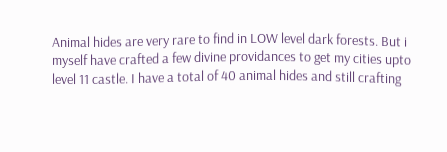Animal hides are very rare to find in LOW level dark forests. But i myself have crafted a few divine providances to get my cities upto level 11 castle. I have a total of 40 animal hides and still crafting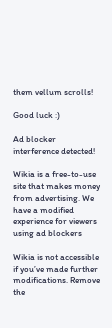them vellum scrolls!

Good luck :)

Ad blocker interference detected!

Wikia is a free-to-use site that makes money from advertising. We have a modified experience for viewers using ad blockers

Wikia is not accessible if you’ve made further modifications. Remove the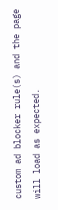custom ad blocker rule(s) and the page will load as expected.